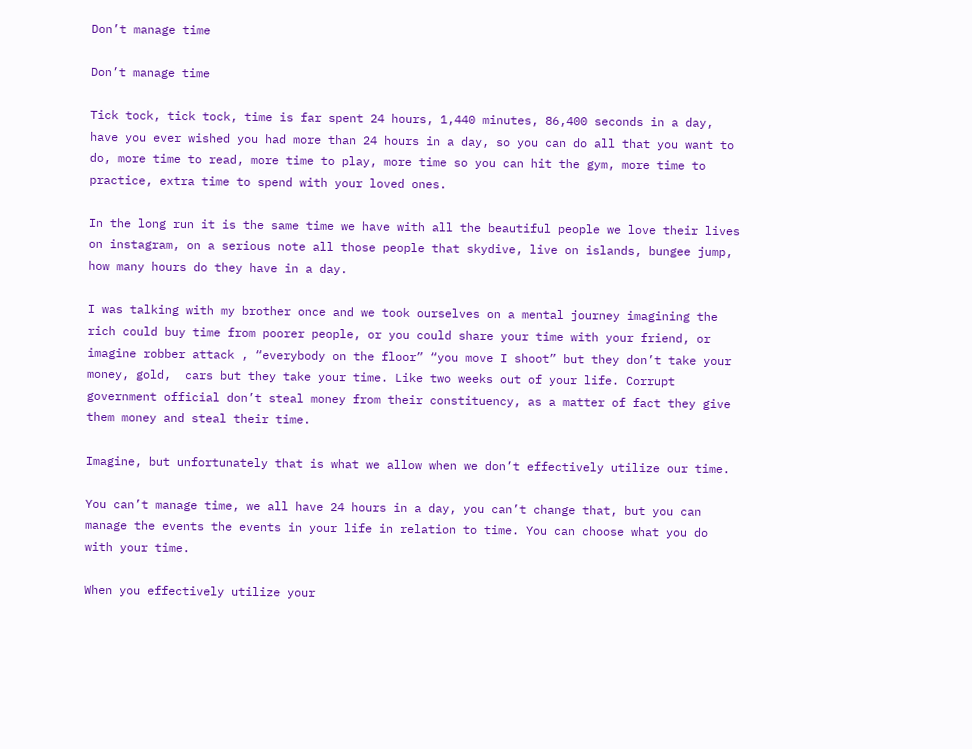Don’t manage time

Don’t manage time

Tick tock, tick tock, time is far spent 24 hours, 1,440 minutes, 86,400 seconds in a day, have you ever wished you had more than 24 hours in a day, so you can do all that you want to do, more time to read, more time to play, more time so you can hit the gym, more time to practice, extra time to spend with your loved ones.

In the long run it is the same time we have with all the beautiful people we love their lives on instagram, on a serious note all those people that skydive, live on islands, bungee jump, how many hours do they have in a day.

I was talking with my brother once and we took ourselves on a mental journey imagining the rich could buy time from poorer people, or you could share your time with your friend, or imagine robber attack , “everybody on the floor” “you move I shoot” but they don’t take your money, gold,  cars but they take your time. Like two weeks out of your life. Corrupt government official don’t steal money from their constituency, as a matter of fact they give them money and steal their time.

Imagine, but unfortunately that is what we allow when we don’t effectively utilize our time.

You can’t manage time, we all have 24 hours in a day, you can’t change that, but you can manage the events the events in your life in relation to time. You can choose what you do with your time.

When you effectively utilize your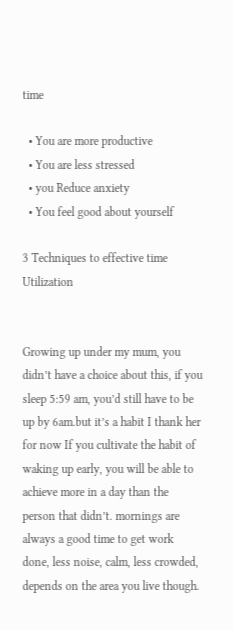time

  • You are more productive
  • You are less stressed
  • you Reduce anxiety
  • You feel good about yourself

3 Techniques to effective time Utilization


Growing up under my mum, you didn’t have a choice about this, if you sleep 5:59 am, you’d still have to be up by 6am.but it’s a habit I thank her for now If you cultivate the habit of waking up early, you will be able to achieve more in a day than the person that didn’t. mornings are always a good time to get work done, less noise, calm, less crowded, depends on the area you live though.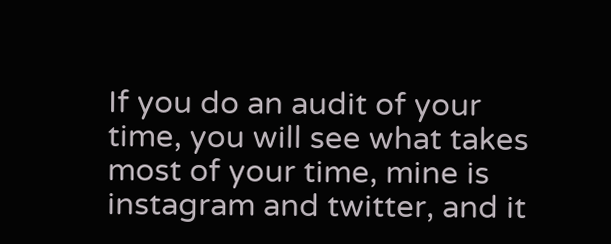If you do an audit of your time, you will see what takes most of your time, mine is instagram and twitter, and it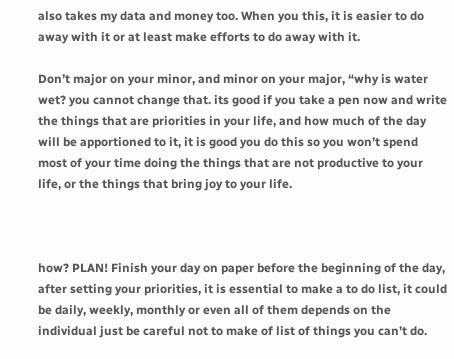also takes my data and money too. When you this, it is easier to do away with it or at least make efforts to do away with it.

Don’t major on your minor, and minor on your major, “why is water wet? you cannot change that. its good if you take a pen now and write the things that are priorities in your life, and how much of the day will be apportioned to it, it is good you do this so you won’t spend most of your time doing the things that are not productive to your life, or the things that bring joy to your life.



how? PLAN! Finish your day on paper before the beginning of the day, after setting your priorities, it is essential to make a to do list, it could be daily, weekly, monthly or even all of them depends on the individual just be careful not to make of list of things you can’t do.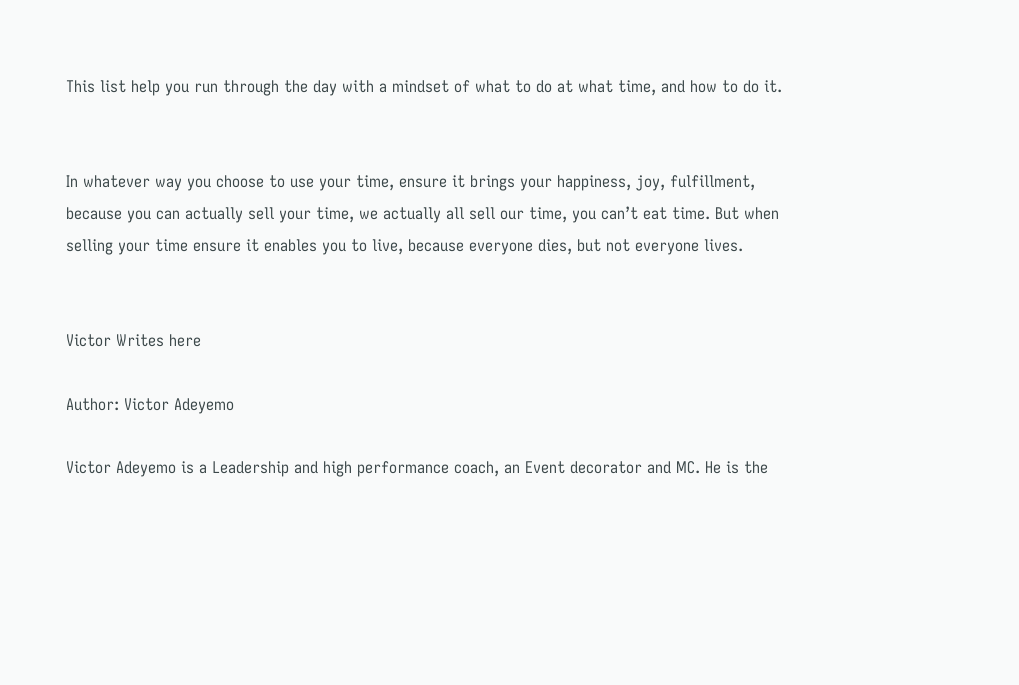This list help you run through the day with a mindset of what to do at what time, and how to do it.


In whatever way you choose to use your time, ensure it brings your happiness, joy, fulfillment, because you can actually sell your time, we actually all sell our time, you can’t eat time. But when selling your time ensure it enables you to live, because everyone dies, but not everyone lives.


Victor Writes here

Author: Victor Adeyemo

Victor Adeyemo is a Leadership and high performance coach, an Event decorator and MC. He is the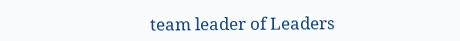team leader of Leaders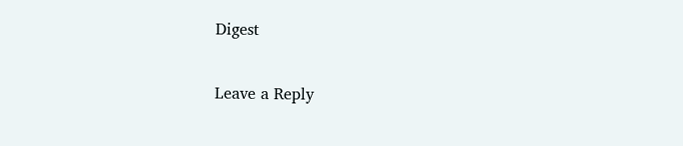Digest

Leave a Reply